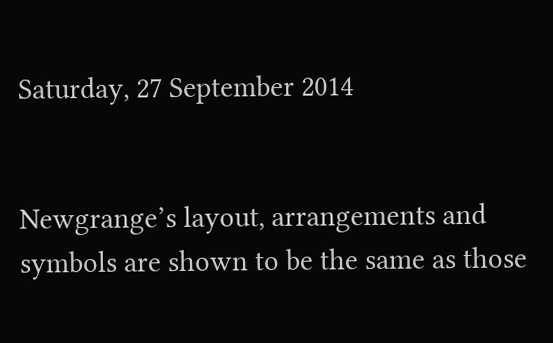Saturday, 27 September 2014


Newgrange’s layout, arrangements and symbols are shown to be the same as those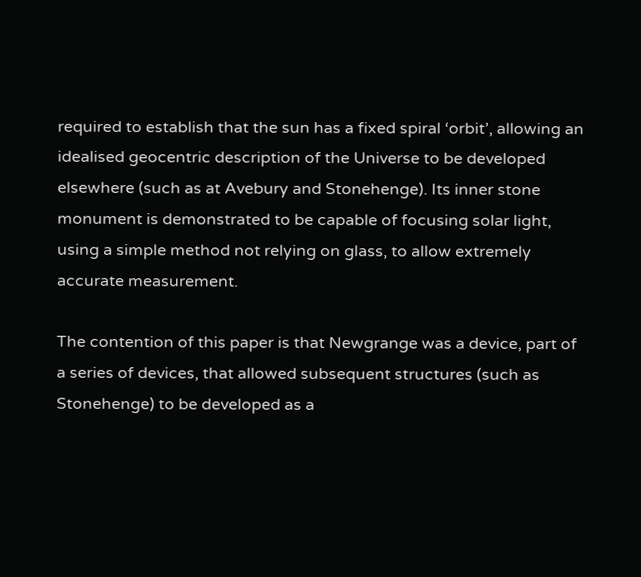required to establish that the sun has a fixed spiral ‘orbit’, allowing an idealised geocentric description of the Universe to be developed elsewhere (such as at Avebury and Stonehenge). Its inner stone monument is demonstrated to be capable of focusing solar light, using a simple method not relying on glass, to allow extremely accurate measurement.

The contention of this paper is that Newgrange was a device, part of a series of devices, that allowed subsequent structures (such as Stonehenge) to be developed as a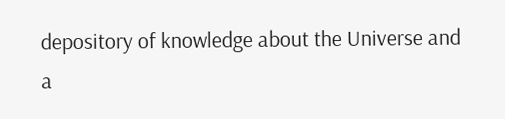depository of knowledge about the Universe and a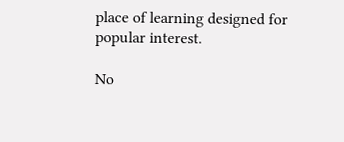place of learning designed for popular interest.

No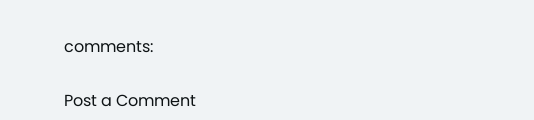comments:

Post a Comment